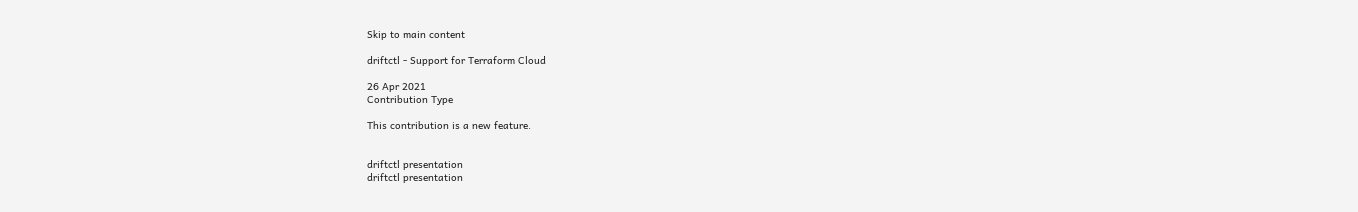Skip to main content

driftctl - Support for Terraform Cloud

26 Apr 2021
Contribution Type

This contribution is a new feature.


driftctl presentation
driftctl presentation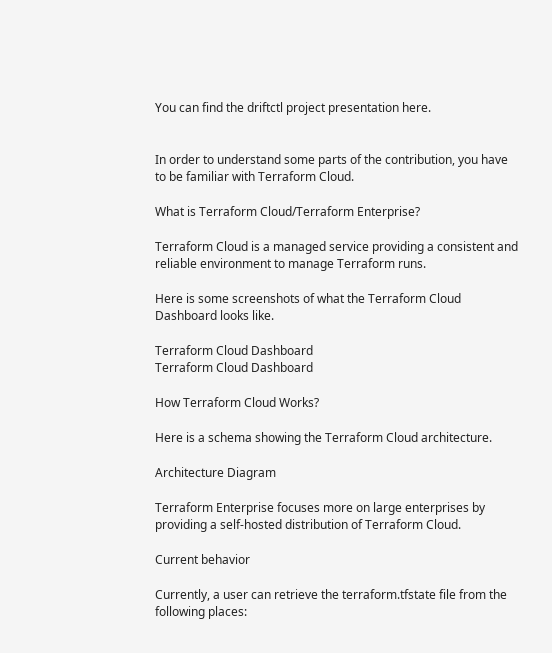You can find the driftctl project presentation here.


In order to understand some parts of the contribution, you have to be familiar with Terraform Cloud.

What is Terraform Cloud/Terraform Enterprise?

Terraform Cloud is a managed service providing a consistent and reliable environment to manage Terraform runs.

Here is some screenshots of what the Terraform Cloud Dashboard looks like.

Terraform Cloud Dashboard
Terraform Cloud Dashboard

How Terraform Cloud Works?

Here is a schema showing the Terraform Cloud architecture.

Architecture Diagram

Terraform Enterprise focuses more on large enterprises by providing a self-hosted distribution of Terraform Cloud.

Current behavior

Currently, a user can retrieve the terraform.tfstate file from the following places: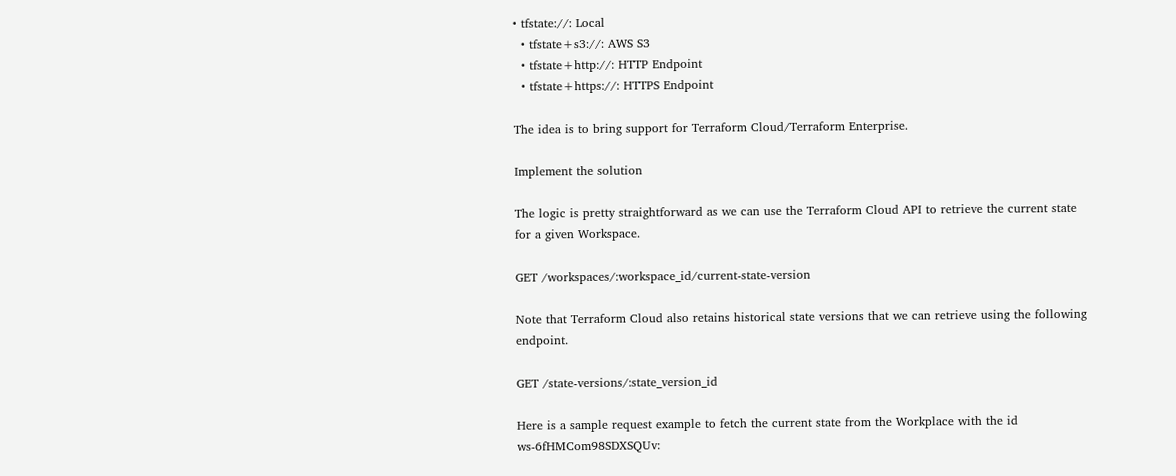• tfstate://: Local
  • tfstate+s3://: AWS S3
  • tfstate+http://: HTTP Endpoint
  • tfstate+https://: HTTPS Endpoint

The idea is to bring support for Terraform Cloud/Terraform Enterprise.

Implement the solution

The logic is pretty straightforward as we can use the Terraform Cloud API to retrieve the current state for a given Workspace.

GET /workspaces/:workspace_id/current-state-version

Note that Terraform Cloud also retains historical state versions that we can retrieve using the following endpoint.

GET /state-versions/:state_version_id

Here is a sample request example to fetch the current state from the Workplace with the id ws-6fHMCom98SDXSQUv: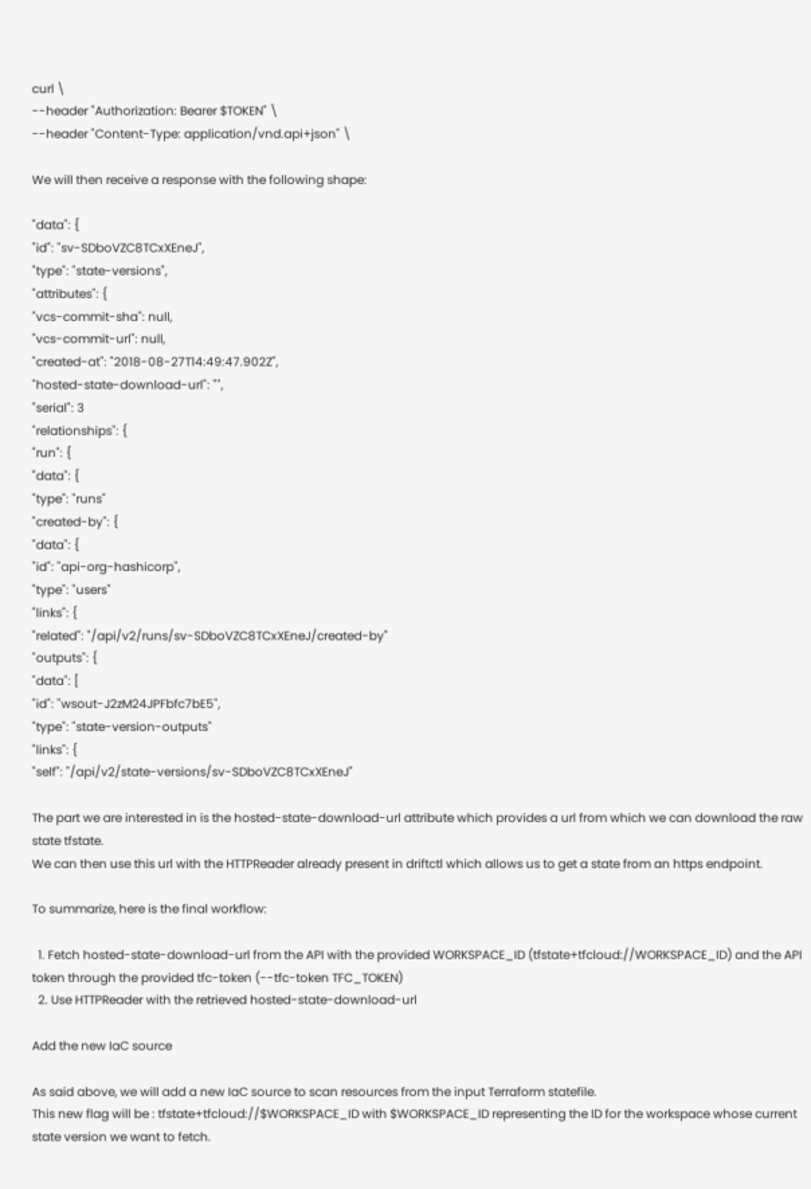curl \
--header "Authorization: Bearer $TOKEN" \
--header "Content-Type: application/vnd.api+json" \

We will then receive a response with the following shape:

"data": {
"id": "sv-SDboVZC8TCxXEneJ",
"type": "state-versions",
"attributes": {
"vcs-commit-sha": null,
"vcs-commit-url": null,
"created-at": "2018-08-27T14:49:47.902Z",
"hosted-state-download-url": "",
"serial": 3
"relationships": {
"run": {
"data": {
"type": "runs"
"created-by": {
"data": {
"id": "api-org-hashicorp",
"type": "users"
"links": {
"related": "/api/v2/runs/sv-SDboVZC8TCxXEneJ/created-by"
"outputs": {
"data": [
"id": "wsout-J2zM24JPFbfc7bE5",
"type": "state-version-outputs"
"links": {
"self": "/api/v2/state-versions/sv-SDboVZC8TCxXEneJ"

The part we are interested in is the hosted-state-download-url attribute which provides a url from which we can download the raw state tfstate.
We can then use this url with the HTTPReader already present in driftctl which allows us to get a state from an https endpoint.

To summarize, here is the final workflow:

  1. Fetch hosted-state-download-url from the API with the provided WORKSPACE_ID (tfstate+tfcloud://WORKSPACE_ID) and the API token through the provided tfc-token (--tfc-token TFC_TOKEN)
  2. Use HTTPReader with the retrieved hosted-state-download-url

Add the new IaC source

As said above, we will add a new IaC source to scan resources from the input Terraform statefile.
This new flag will be : tfstate+tfcloud://$WORKSPACE_ID with $WORKSPACE_ID representing the ID for the workspace whose current state version we want to fetch.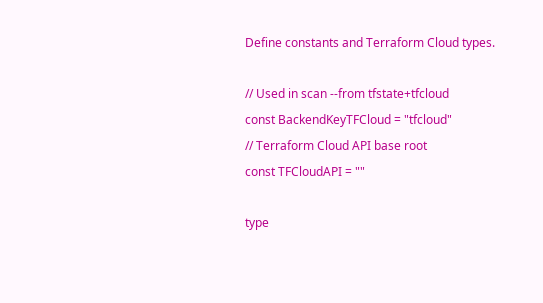Define constants and Terraform Cloud types.

// Used in scan --from tfstate+tfcloud
const BackendKeyTFCloud = "tfcloud"
// Terraform Cloud API base root
const TFCloudAPI = ""

type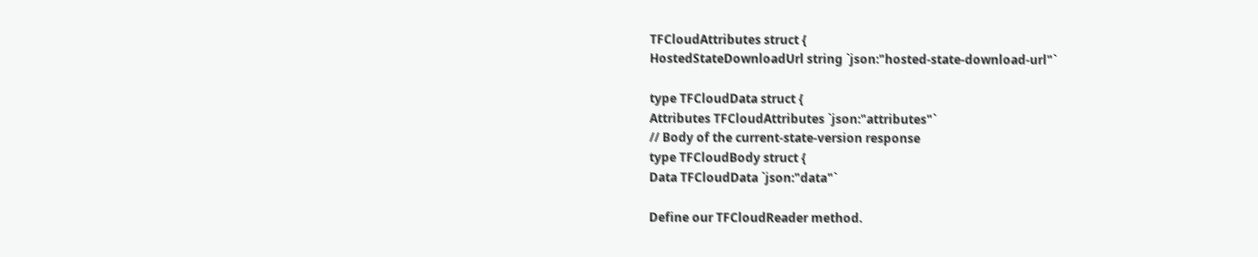TFCloudAttributes struct {
HostedStateDownloadUrl string `json:"hosted-state-download-url"`

type TFCloudData struct {
Attributes TFCloudAttributes `json:"attributes"`
// Body of the current-state-version response
type TFCloudBody struct {
Data TFCloudData `json:"data"`

Define our TFCloudReader method.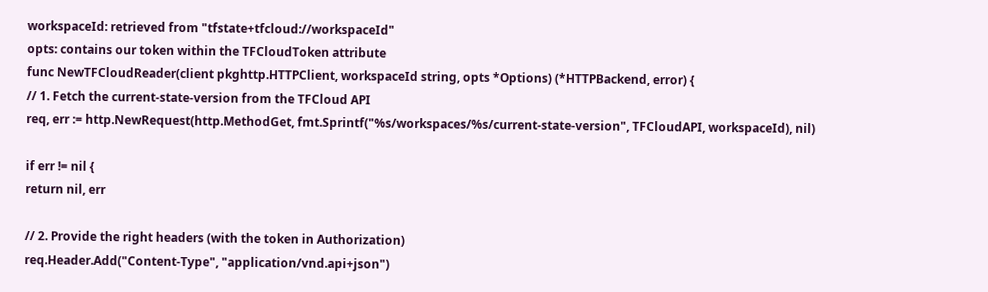workspaceId: retrieved from "tfstate+tfcloud://workspaceId"
opts: contains our token within the TFCloudToken attribute
func NewTFCloudReader(client pkghttp.HTTPClient, workspaceId string, opts *Options) (*HTTPBackend, error) {
// 1. Fetch the current-state-version from the TFCloud API
req, err := http.NewRequest(http.MethodGet, fmt.Sprintf("%s/workspaces/%s/current-state-version", TFCloudAPI, workspaceId), nil)

if err != nil {
return nil, err

// 2. Provide the right headers (with the token in Authorization)
req.Header.Add("Content-Type", "application/vnd.api+json")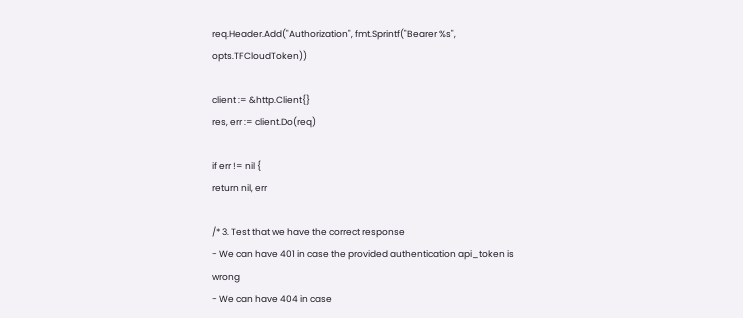req.Header.Add("Authorization", fmt.Sprintf("Bearer %s", opts.TFCloudToken))

client := &http.Client{}
res, err := client.Do(req)

if err != nil {
return nil, err

/* 3. Test that we have the correct response
- We can have 401 in case the provided authentication api_token is wrong
- We can have 404 in case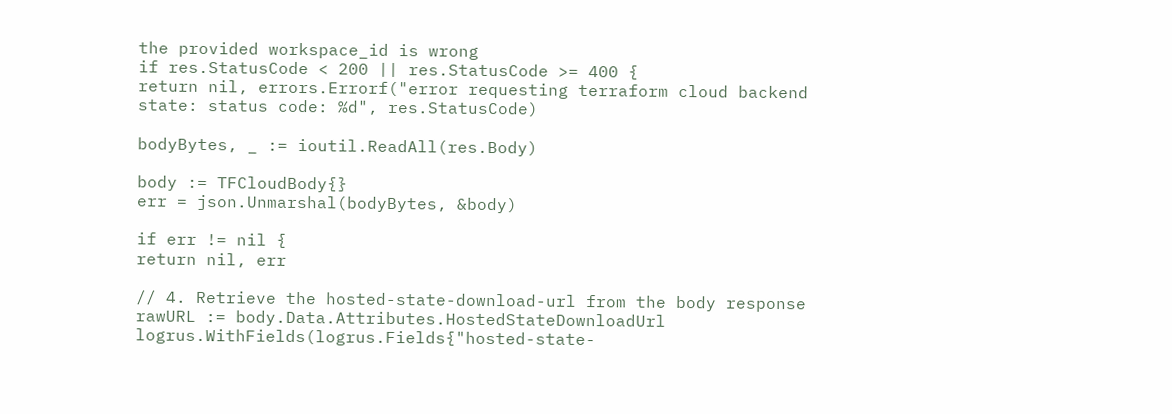the provided workspace_id is wrong
if res.StatusCode < 200 || res.StatusCode >= 400 {
return nil, errors.Errorf("error requesting terraform cloud backend state: status code: %d", res.StatusCode)

bodyBytes, _ := ioutil.ReadAll(res.Body)

body := TFCloudBody{}
err = json.Unmarshal(bodyBytes, &body)

if err != nil {
return nil, err

// 4. Retrieve the hosted-state-download-url from the body response
rawURL := body.Data.Attributes.HostedStateDownloadUrl
logrus.WithFields(logrus.Fields{"hosted-state-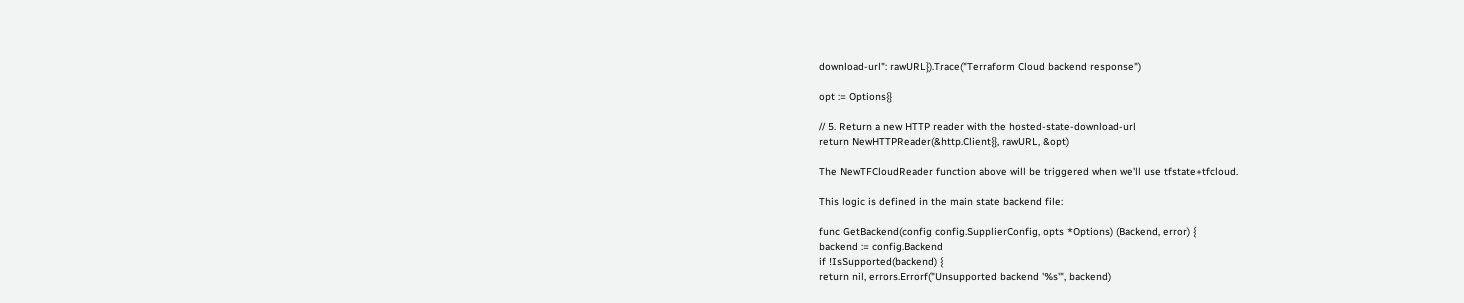download-url": rawURL}).Trace("Terraform Cloud backend response")

opt := Options{}

// 5. Return a new HTTP reader with the hosted-state-download-url
return NewHTTPReader(&http.Client{}, rawURL, &opt)

The NewTFCloudReader function above will be triggered when we'll use tfstate+tfcloud.

This logic is defined in the main state backend file:

func GetBackend(config config.SupplierConfig, opts *Options) (Backend, error) {
backend := config.Backend
if !IsSupported(backend) {
return nil, errors.Errorf("Unsupported backend '%s'", backend)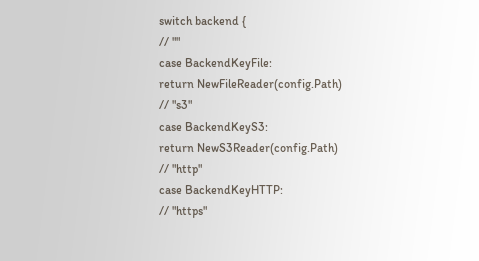switch backend {
// ""
case BackendKeyFile:
return NewFileReader(config.Path)
// "s3"
case BackendKeyS3:
return NewS3Reader(config.Path)
// "http"
case BackendKeyHTTP:
// "https"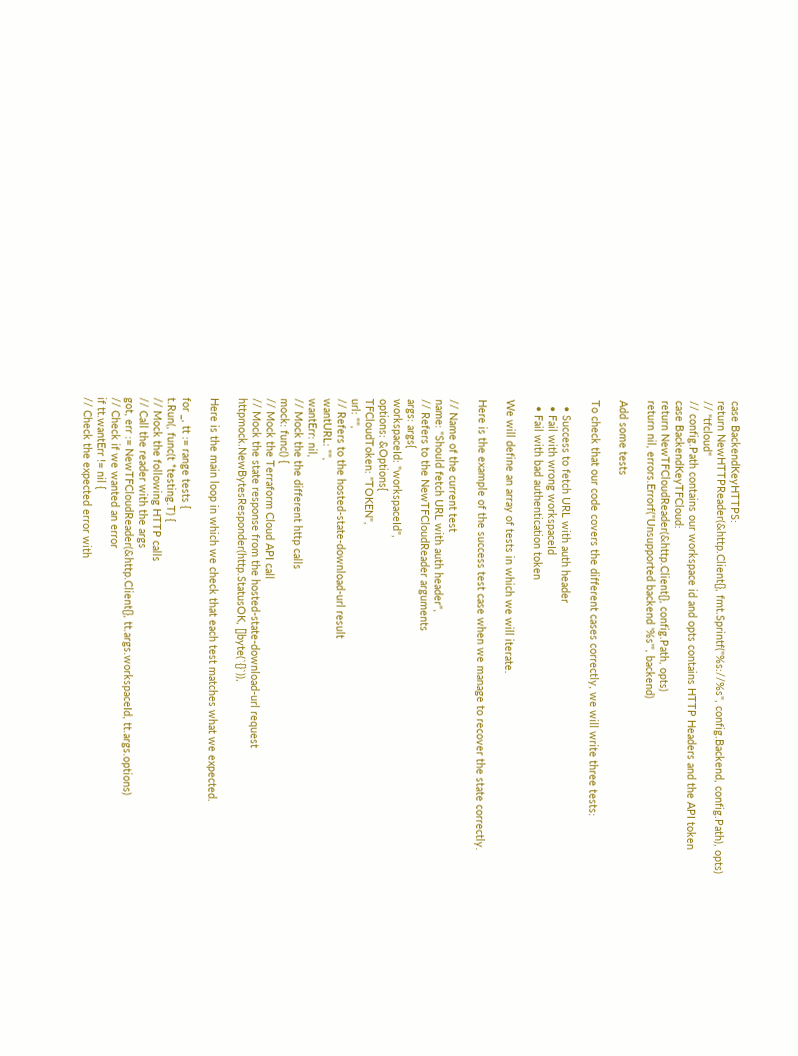case BackendKeyHTTPS:
return NewHTTPReader(&http.Client{}, fmt.Sprintf("%s://%s", config.Backend, config.Path), opts)
// "tfcloud"
// config.Path contains our workspace id and opts contains HTTP Headers and the API token
case BackendKeyTFCloud:
return NewTFCloudReader(&http.Client{}, config.Path, opts)
return nil, errors.Errorf("Unsupported backend '%s'", backend)

Add some tests

To check that our code covers the different cases correctly, we will write three tests:

  • Success to fetch URL with auth header
  • Fail with wrong workspaceId
  • Fail with bad authentication token

We will define an array of tests in which we will iterate.

Here is the example of the success test case when we manage to recover the state correctly.

// Name of the current test
name: "Should fetch URL with auth header",
// Refers to the NewTFCloudReader arguments
args: args{
workspaceId: "workspaceId",
options: &Options{
TFCloudToken: "TOKEN",
url: "",
// Refers to the hosted-state-download-url result
wantURL: "",
wantErr: nil,
// Mock the the different http calls
mock: func() {
// Mock the Terraform Cloud API call
// Mock the state response from the hosted-state-download-url request
httpmock.NewBytesResponder(http.StatusOK, []byte(`{}`)),

Here is the main loop in which we check that each test matches what we expected.

for _, tt := range tests {
t.Run(, func(t *testing.T) {
// Mock the following HTTP calls
// Call the reader with the args
got, err := NewTFCloudReader(&http.Client{}, tt.args.workspaceId, tt.args.options)
// Check if we wanted an error
if tt.wantErr != nil {
// Check the expected error with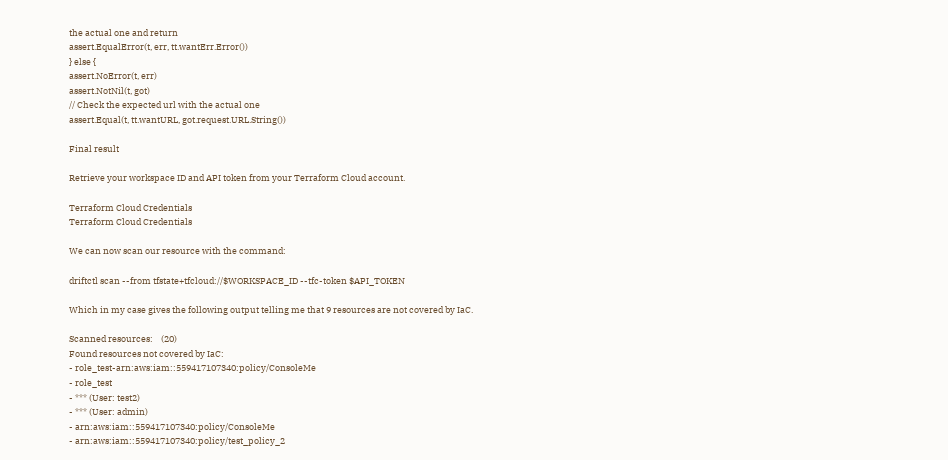the actual one and return
assert.EqualError(t, err, tt.wantErr.Error())
} else {
assert.NoError(t, err)
assert.NotNil(t, got)
// Check the expected url with the actual one
assert.Equal(t, tt.wantURL, got.request.URL.String())

Final result

Retrieve your workspace ID and API token from your Terraform Cloud account.

Terraform Cloud Credentials
Terraform Cloud Credentials

We can now scan our resource with the command:

driftctl scan --from tfstate+tfcloud://$WORKSPACE_ID --tfc-token $API_TOKEN

Which in my case gives the following output telling me that 9 resources are not covered by IaC.

Scanned resources:    (20)
Found resources not covered by IaC:
- role_test-arn:aws:iam::559417107340:policy/ConsoleMe
- role_test
- *** (User: test2)
- *** (User: admin)
- arn:aws:iam::559417107340:policy/ConsoleMe
- arn:aws:iam::559417107340:policy/test_policy_2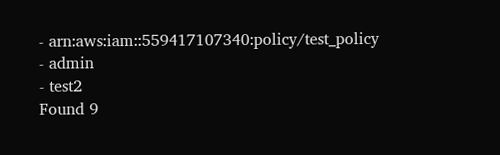- arn:aws:iam::559417107340:policy/test_policy
- admin
- test2
Found 9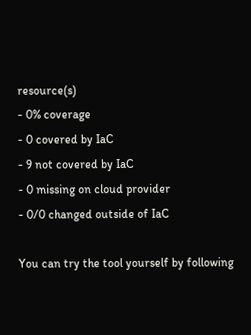resource(s)
- 0% coverage
- 0 covered by IaC
- 9 not covered by IaC
- 0 missing on cloud provider
- 0/0 changed outside of IaC

You can try the tool yourself by following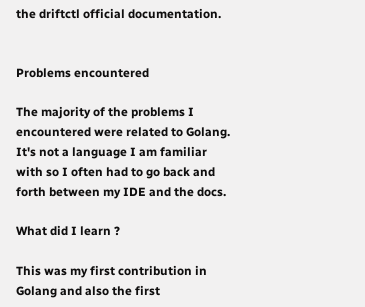the driftctl official documentation.


Problems encountered

The majority of the problems I encountered were related to Golang. It's not a language I am familiar with so I often had to go back and forth between my IDE and the docs.

What did I learn ?

This was my first contribution in Golang and also the first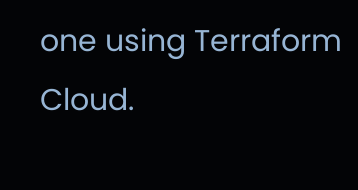one using Terraform Cloud.